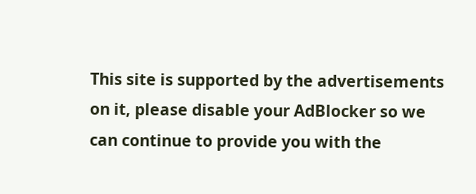This site is supported by the advertisements on it, please disable your AdBlocker so we can continue to provide you with the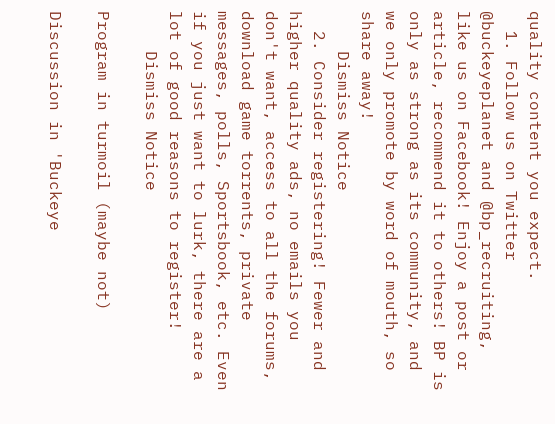quality content you expect.
  1. Follow us on Twitter @buckeyeplanet and @bp_recruiting, like us on Facebook! Enjoy a post or article, recommend it to others! BP is only as strong as its community, and we only promote by word of mouth, so share away!
    Dismiss Notice
  2. Consider registering! Fewer and higher quality ads, no emails you don't want, access to all the forums, download game torrents, private messages, polls, Sportsbook, etc. Even if you just want to lurk, there are a lot of good reasons to register!
    Dismiss Notice

Program in turmoil (maybe not)

Discussion in 'Buckeye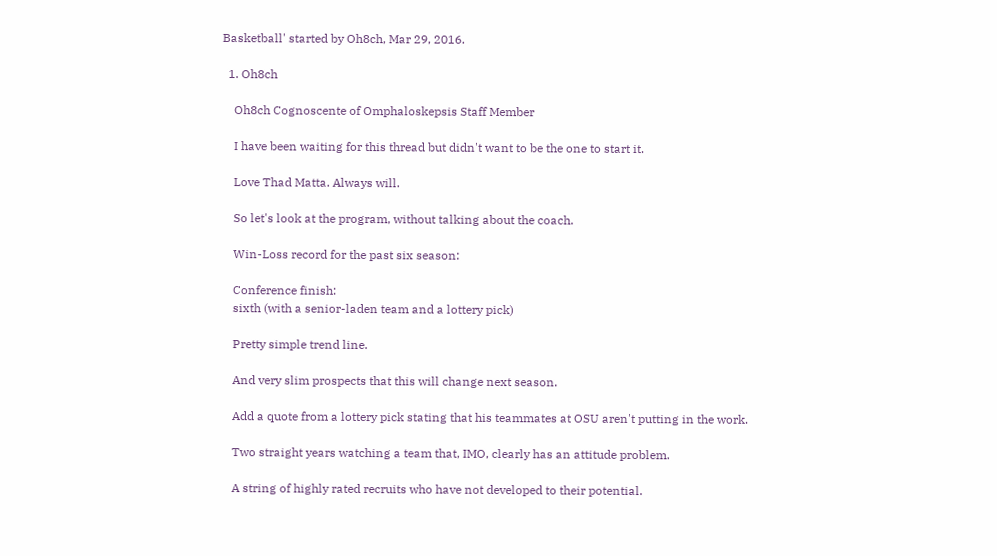Basketball' started by Oh8ch, Mar 29, 2016.

  1. Oh8ch

    Oh8ch Cognoscente of Omphaloskepsis Staff Member

    I have been waiting for this thread but didn't want to be the one to start it.

    Love Thad Matta. Always will.

    So let's look at the program, without talking about the coach.

    Win-Loss record for the past six season:

    Conference finish:
    sixth (with a senior-laden team and a lottery pick)

    Pretty simple trend line.

    And very slim prospects that this will change next season.

    Add a quote from a lottery pick stating that his teammates at OSU aren't putting in the work.

    Two straight years watching a team that, IMO, clearly has an attitude problem.

    A string of highly rated recruits who have not developed to their potential.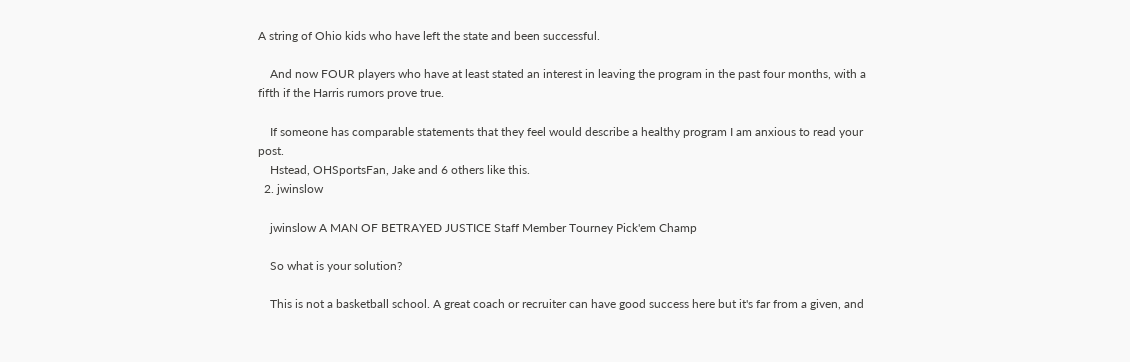A string of Ohio kids who have left the state and been successful.

    And now FOUR players who have at least stated an interest in leaving the program in the past four months, with a fifth if the Harris rumors prove true.

    If someone has comparable statements that they feel would describe a healthy program I am anxious to read your post.
    Hstead, OHSportsFan, Jake and 6 others like this.
  2. jwinslow

    jwinslow A MAN OF BETRAYED JUSTICE Staff Member Tourney Pick'em Champ

    So what is your solution?

    This is not a basketball school. A great coach or recruiter can have good success here but it's far from a given, and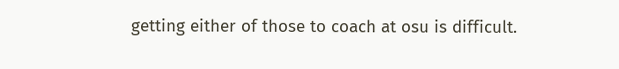getting either of those to coach at osu is difficult.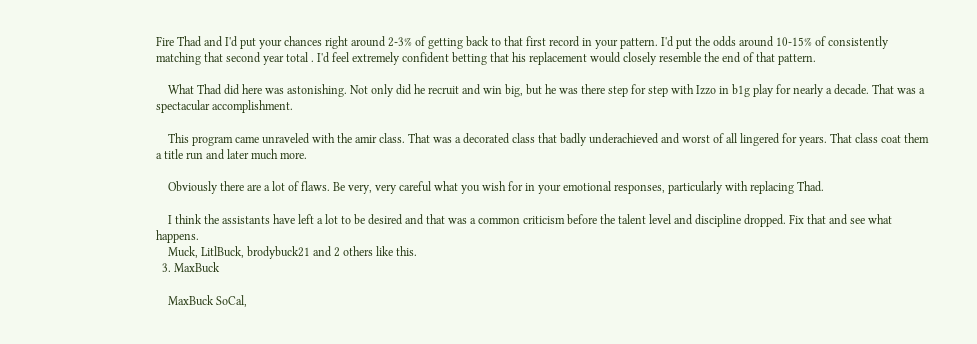Fire Thad and I'd put your chances right around 2-3% of getting back to that first record in your pattern. I'd put the odds around 10-15% of consistently matching that second year total . I'd feel extremely confident betting that his replacement would closely resemble the end of that pattern.

    What Thad did here was astonishing. Not only did he recruit and win big, but he was there step for step with Izzo in b1g play for nearly a decade. That was a spectacular accomplishment.

    This program came unraveled with the amir class. That was a decorated class that badly underachieved and worst of all lingered for years. That class coat them a title run and later much more.

    Obviously there are a lot of flaws. Be very, very careful what you wish for in your emotional responses, particularly with replacing Thad.

    I think the assistants have left a lot to be desired and that was a common criticism before the talent level and discipline dropped. Fix that and see what happens.
    Muck, LitlBuck, brodybuck21 and 2 others like this.
  3. MaxBuck

    MaxBuck SoCal,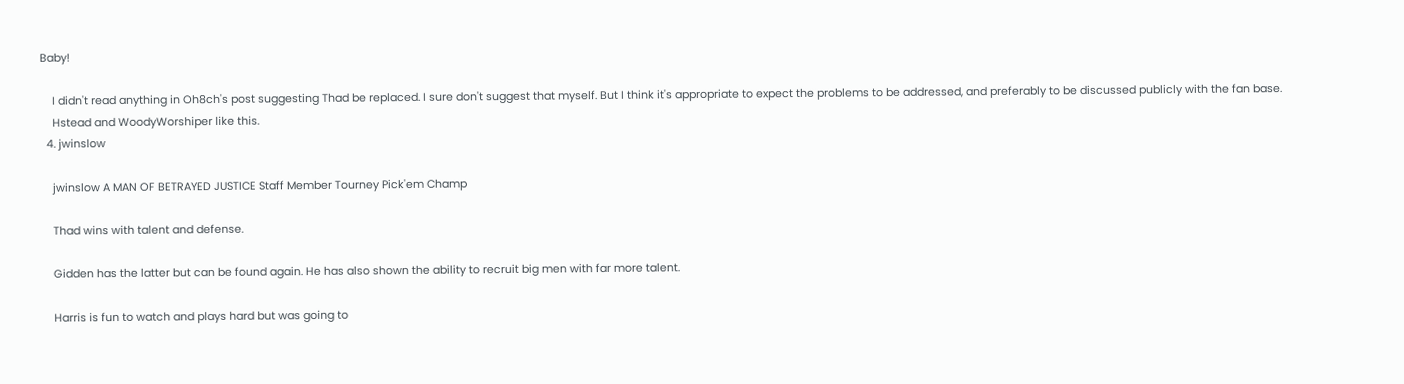Baby!

    I didn't read anything in Oh8ch's post suggesting Thad be replaced. I sure don't suggest that myself. But I think it's appropriate to expect the problems to be addressed, and preferably to be discussed publicly with the fan base.
    Hstead and WoodyWorshiper like this.
  4. jwinslow

    jwinslow A MAN OF BETRAYED JUSTICE Staff Member Tourney Pick'em Champ

    Thad wins with talent and defense.

    Gidden has the latter but can be found again. He has also shown the ability to recruit big men with far more talent.

    Harris is fun to watch and plays hard but was going to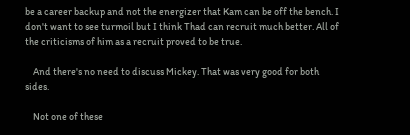be a career backup and not the energizer that Kam can be off the bench. I don't want to see turmoil but I think Thad can recruit much better. All of the criticisms of him as a recruit proved to be true.

    And there's no need to discuss Mickey. That was very good for both sides.

    Not one of these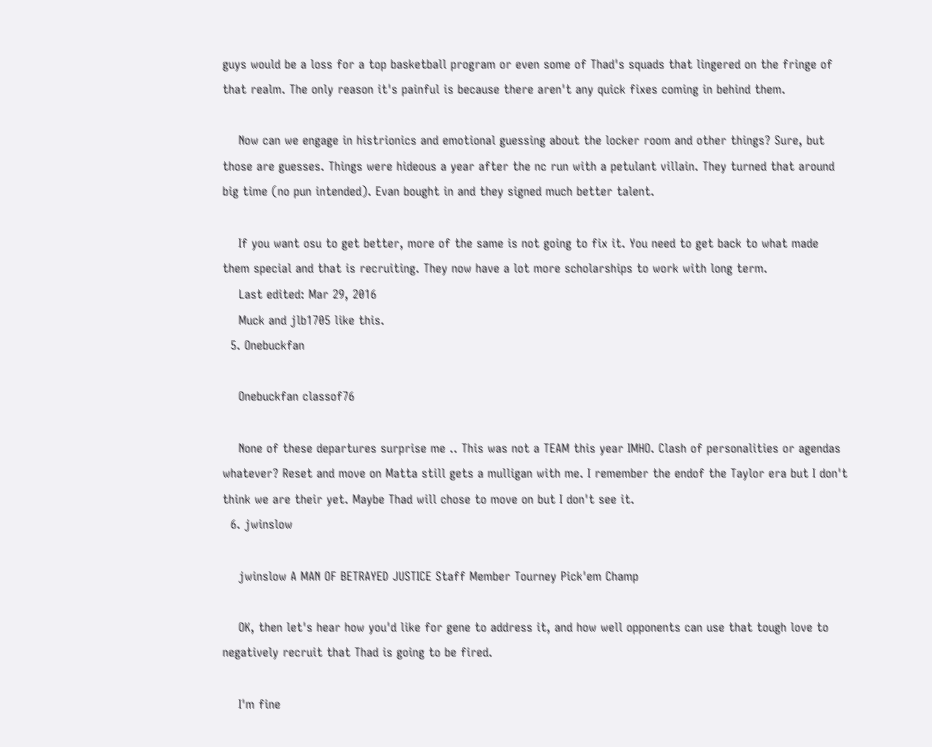guys would be a loss for a top basketball program or even some of Thad's squads that lingered on the fringe of that realm. The only reason it's painful is because there aren't any quick fixes coming in behind them.

    Now can we engage in histrionics and emotional guessing about the locker room and other things? Sure, but those are guesses. Things were hideous a year after the nc run with a petulant villain. They turned that around big time (no pun intended). Evan bought in and they signed much better talent.

    If you want osu to get better, more of the same is not going to fix it. You need to get back to what made them special and that is recruiting. They now have a lot more scholarships to work with long term.
    Last edited: Mar 29, 2016
    Muck and jlb1705 like this.
  5. Onebuckfan

    Onebuckfan classof76

    None of these departures surprise me .. This was not a TEAM this year IMHO. Clash of personalities or agendas whatever? Reset and move on Matta still gets a mulligan with me. I remember the endof the Taylor era but I don't think we are their yet. Maybe Thad will chose to move on but I don't see it.
  6. jwinslow

    jwinslow A MAN OF BETRAYED JUSTICE Staff Member Tourney Pick'em Champ

    OK, then let's hear how you'd like for gene to address it, and how well opponents can use that tough love to negatively recruit that Thad is going to be fired.

    I'm fine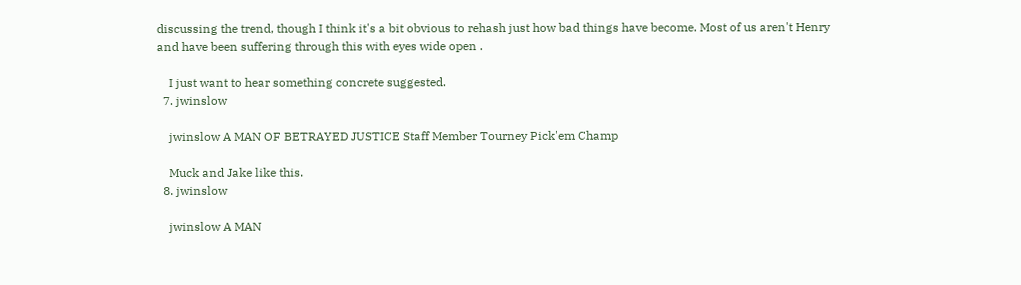discussing the trend, though I think it's a bit obvious to rehash just how bad things have become. Most of us aren't Henry and have been suffering through this with eyes wide open .

    I just want to hear something concrete suggested.
  7. jwinslow

    jwinslow A MAN OF BETRAYED JUSTICE Staff Member Tourney Pick'em Champ

    Muck and Jake like this.
  8. jwinslow

    jwinslow A MAN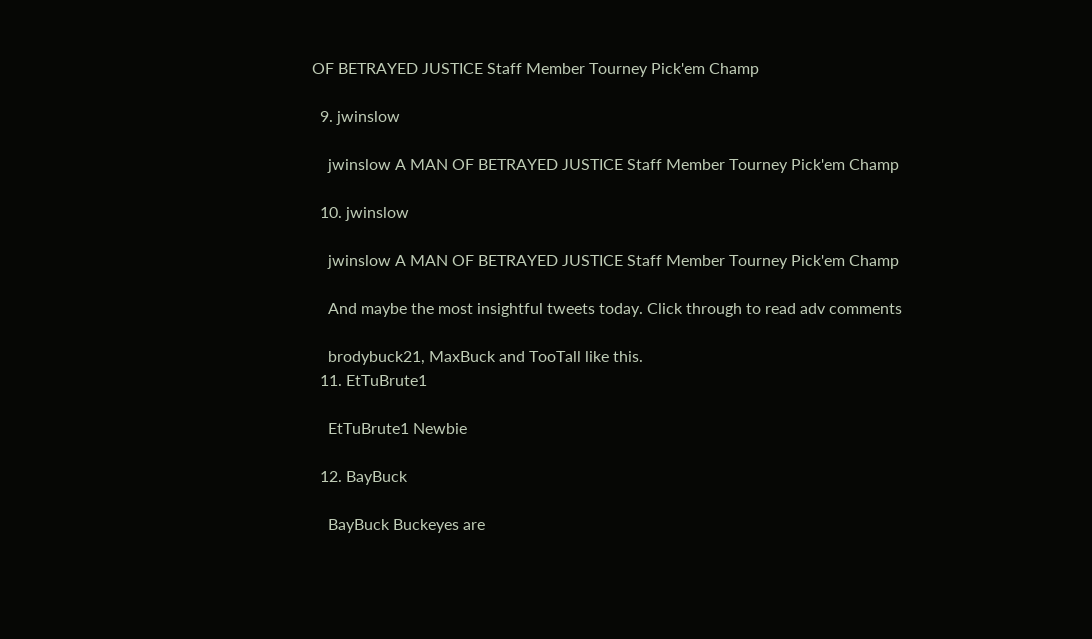OF BETRAYED JUSTICE Staff Member Tourney Pick'em Champ

  9. jwinslow

    jwinslow A MAN OF BETRAYED JUSTICE Staff Member Tourney Pick'em Champ

  10. jwinslow

    jwinslow A MAN OF BETRAYED JUSTICE Staff Member Tourney Pick'em Champ

    And maybe the most insightful tweets today. Click through to read adv comments

    brodybuck21, MaxBuck and TooTall like this.
  11. EtTuBrute1

    EtTuBrute1 Newbie

  12. BayBuck

    BayBuck Buckeyes are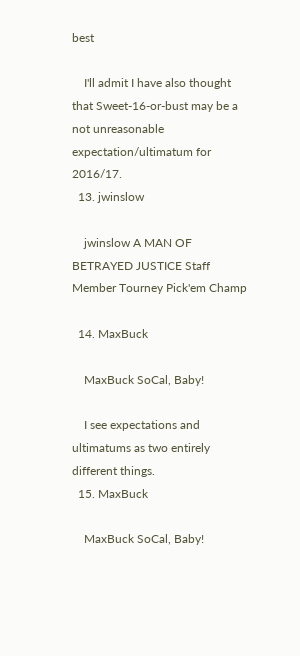best

    I'll admit I have also thought that Sweet-16-or-bust may be a not unreasonable expectation/ultimatum for 2016/17.
  13. jwinslow

    jwinslow A MAN OF BETRAYED JUSTICE Staff Member Tourney Pick'em Champ

  14. MaxBuck

    MaxBuck SoCal, Baby!

    I see expectations and ultimatums as two entirely different things.
  15. MaxBuck

    MaxBuck SoCal, Baby!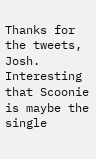Thanks for the tweets, Josh. Interesting that Scoonie is maybe the single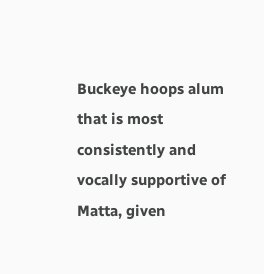Buckeye hoops alum that is most consistently and vocally supportive of Matta, given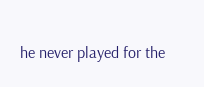he never played for the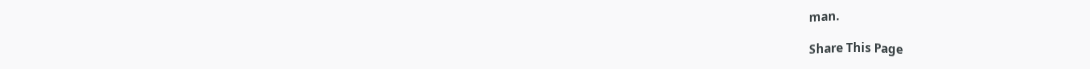man.

Share This Page